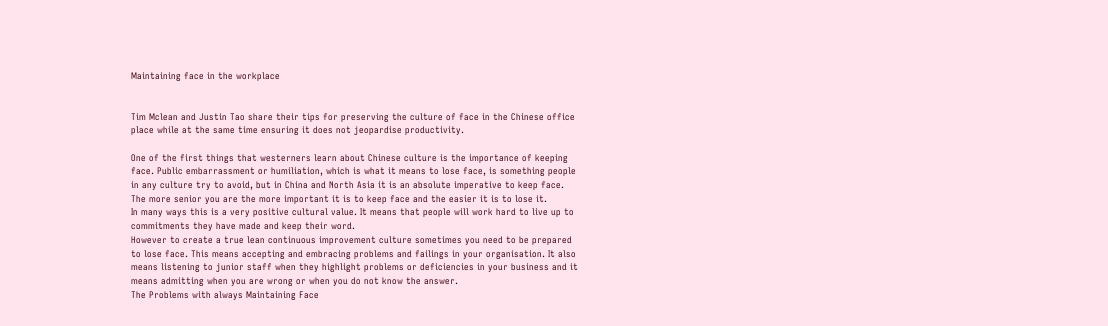Maintaining face in the workplace


Tim Mclean and Justin Tao share their tips for preserving the culture of face in the Chinese office place while at the same time ensuring it does not jeopardise productivity.

One of the first things that westerners learn about Chinese culture is the importance of keeping face. Public embarrassment or humiliation, which is what it means to lose face, is something people in any culture try to avoid, but in China and North Asia it is an absolute imperative to keep face. The more senior you are the more important it is to keep face and the easier it is to lose it.
In many ways this is a very positive cultural value. It means that people will work hard to live up to commitments they have made and keep their word.
However to create a true lean continuous improvement culture sometimes you need to be prepared to lose face. This means accepting and embracing problems and failings in your organisation. It also means listening to junior staff when they highlight problems or deficiencies in your business and it means admitting when you are wrong or when you do not know the answer.
The Problems with always Maintaining Face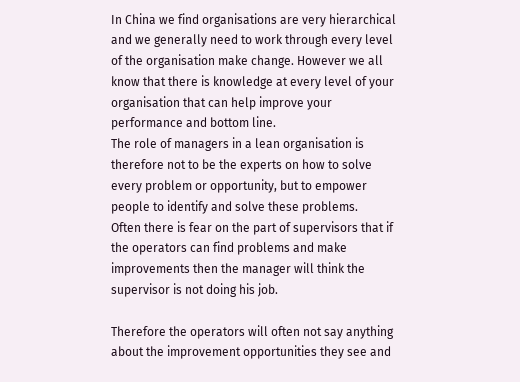In China we find organisations are very hierarchical and we generally need to work through every level of the organisation make change. However we all know that there is knowledge at every level of your organisation that can help improve your performance and bottom line.
The role of managers in a lean organisation is therefore not to be the experts on how to solve every problem or opportunity, but to empower people to identify and solve these problems.
Often there is fear on the part of supervisors that if the operators can find problems and make improvements then the manager will think the supervisor is not doing his job.

Therefore the operators will often not say anything about the improvement opportunities they see and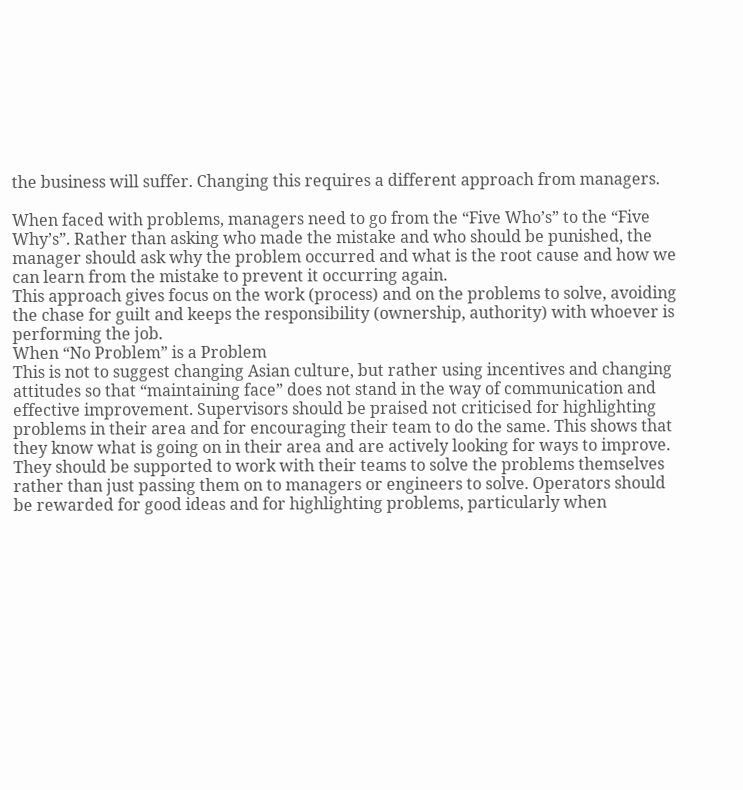the business will suffer. Changing this requires a different approach from managers.

When faced with problems, managers need to go from the “Five Who’s” to the “Five Why’s”. Rather than asking who made the mistake and who should be punished, the manager should ask why the problem occurred and what is the root cause and how we can learn from the mistake to prevent it occurring again.
This approach gives focus on the work (process) and on the problems to solve, avoiding the chase for guilt and keeps the responsibility (ownership, authority) with whoever is performing the job.
When “No Problem” is a Problem
This is not to suggest changing Asian culture, but rather using incentives and changing attitudes so that “maintaining face” does not stand in the way of communication and effective improvement. Supervisors should be praised not criticised for highlighting problems in their area and for encouraging their team to do the same. This shows that they know what is going on in their area and are actively looking for ways to improve. They should be supported to work with their teams to solve the problems themselves rather than just passing them on to managers or engineers to solve. Operators should be rewarded for good ideas and for highlighting problems, particularly when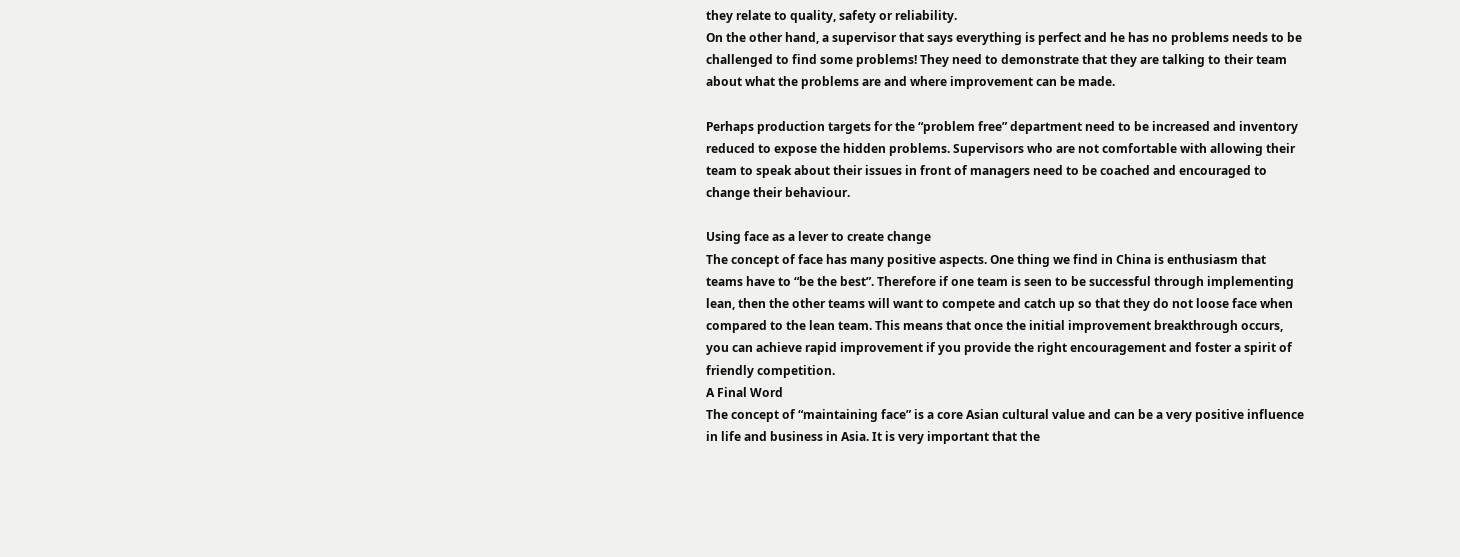they relate to quality, safety or reliability.
On the other hand, a supervisor that says everything is perfect and he has no problems needs to be challenged to find some problems! They need to demonstrate that they are talking to their team about what the problems are and where improvement can be made.

Perhaps production targets for the “problem free” department need to be increased and inventory reduced to expose the hidden problems. Supervisors who are not comfortable with allowing their team to speak about their issues in front of managers need to be coached and encouraged to change their behaviour.

Using face as a lever to create change
The concept of face has many positive aspects. One thing we find in China is enthusiasm that teams have to “be the best”. Therefore if one team is seen to be successful through implementing lean, then the other teams will want to compete and catch up so that they do not loose face when compared to the lean team. This means that once the initial improvement breakthrough occurs, you can achieve rapid improvement if you provide the right encouragement and foster a spirit of friendly competition.
A Final Word
The concept of “maintaining face” is a core Asian cultural value and can be a very positive influence in life and business in Asia. It is very important that the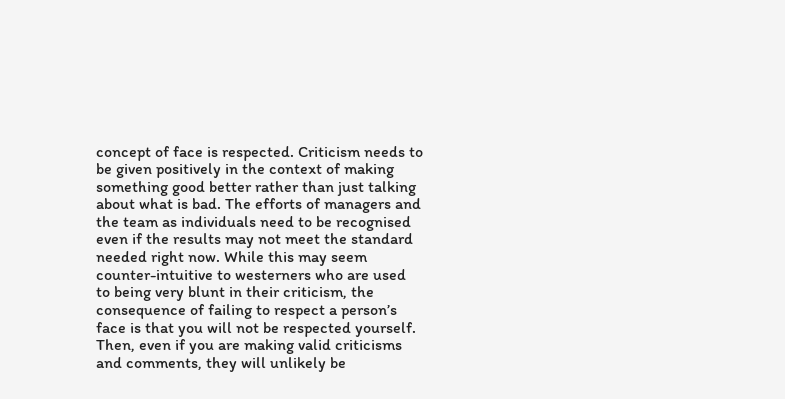concept of face is respected. Criticism needs to be given positively in the context of making something good better rather than just talking about what is bad. The efforts of managers and the team as individuals need to be recognised even if the results may not meet the standard needed right now. While this may seem counter-intuitive to westerners who are used to being very blunt in their criticism, the consequence of failing to respect a person’s face is that you will not be respected yourself. Then, even if you are making valid criticisms and comments, they will unlikely be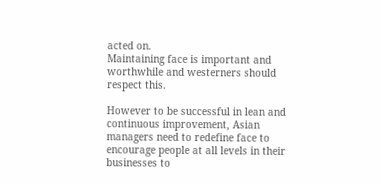acted on.
Maintaining face is important and worthwhile and westerners should respect this.

However to be successful in lean and continuous improvement, Asian managers need to redefine face to encourage people at all levels in their businesses to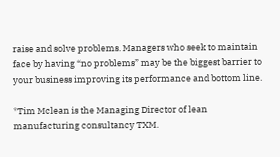raise and solve problems. Managers who seek to maintain face by having “no problems” may be the biggest barrier to your business improving its performance and bottom line.

*Tim Mclean is the Managing Director of lean manufacturing consultancy TXM.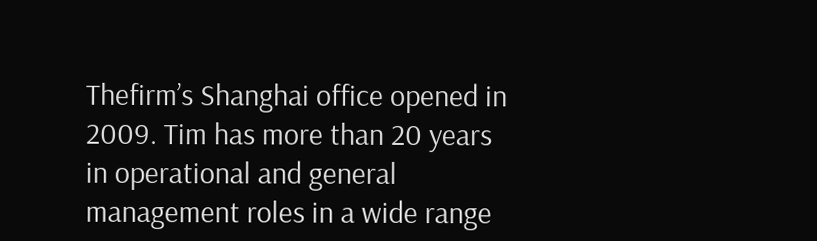Thefirm’s Shanghai office opened in 2009. Tim has more than 20 years in operational and general management roles in a wide range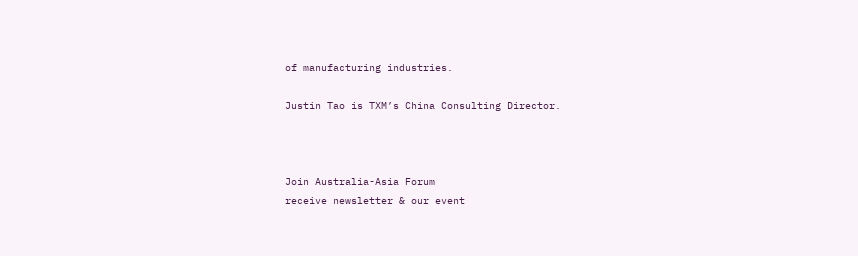of manufacturing industries.

Justin Tao is TXM’s China Consulting Director.



Join Australia-Asia Forum
receive newsletter & our event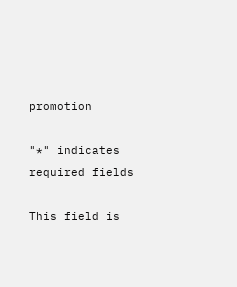promotion

"*" indicates required fields

This field is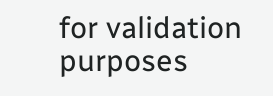for validation purposes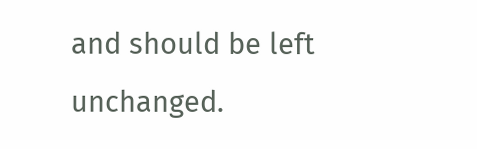and should be left unchanged.